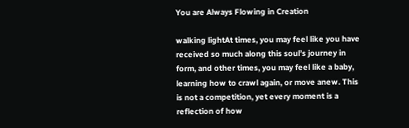You are Always Flowing in Creation

walking lightAt times, you may feel like you have received so much along this soul’s journey in form, and other times, you may feel like a baby, learning how to crawl again, or move anew. This is not a competition, yet every moment is a reflection of how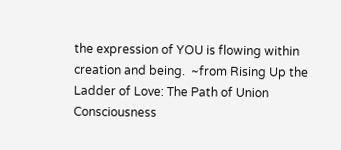the expression of YOU is flowing within creation and being.  ~from Rising Up the Ladder of Love: The Path of Union Consciousness